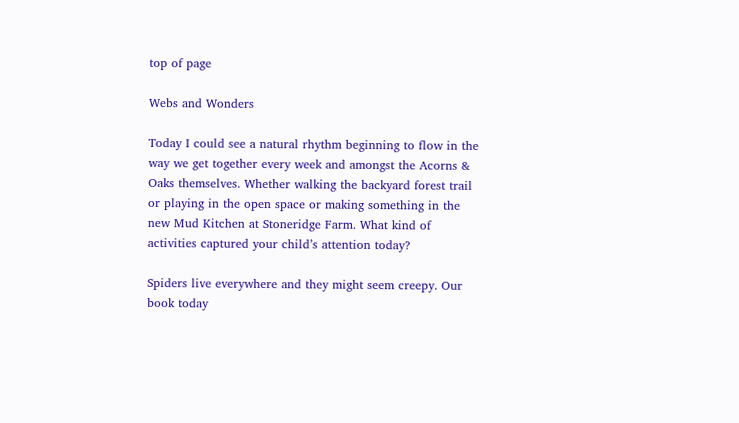top of page

Webs and Wonders

Today I could see a natural rhythm beginning to flow in the way we get together every week and amongst the Acorns & Oaks themselves. Whether walking the backyard forest trail or playing in the open space or making something in the new Mud Kitchen at Stoneridge Farm. What kind of activities captured your child’s attention today?

Spiders live everywhere and they might seem creepy. Our book today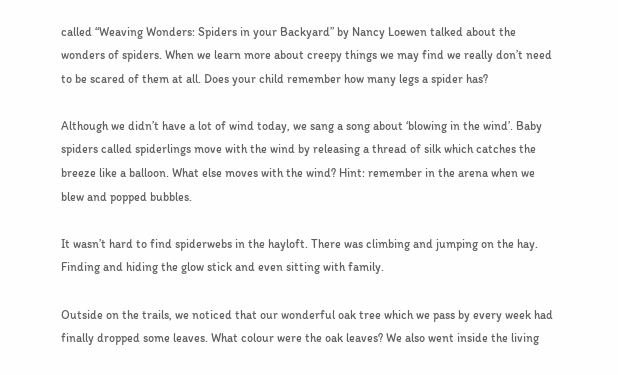called “Weaving Wonders: Spiders in your Backyard” by Nancy Loewen talked about the wonders of spiders. When we learn more about creepy things we may find we really don’t need to be scared of them at all. Does your child remember how many legs a spider has?

Although we didn’t have a lot of wind today, we sang a song about ‘blowing in the wind’. Baby spiders called spiderlings move with the wind by releasing a thread of silk which catches the breeze like a balloon. What else moves with the wind? Hint: remember in the arena when we blew and popped bubbles.

It wasn’t hard to find spiderwebs in the hayloft. There was climbing and jumping on the hay. Finding and hiding the glow stick and even sitting with family.

Outside on the trails, we noticed that our wonderful oak tree which we pass by every week had finally dropped some leaves. What colour were the oak leaves? We also went inside the living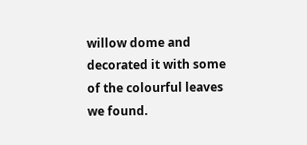willow dome and decorated it with some of the colourful leaves we found.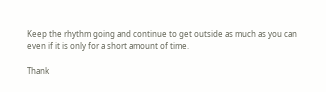Keep the rhythm going and continue to get outside as much as you can even if it is only for a short amount of time.

Thank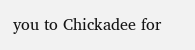you to Chickadee for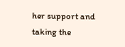her support and taking the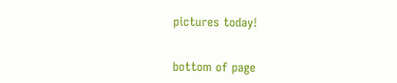pictures today!


bottom of page